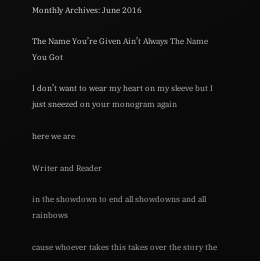Monthly Archives: June 2016

The Name You’re Given Ain’t Always The Name You Got

I don’t want to wear my heart on my sleeve but I just sneezed on your monogram again

here we are

Writer and Reader

in the showdown to end all showdowns and all rainbows

cause whoever takes this takes over the story the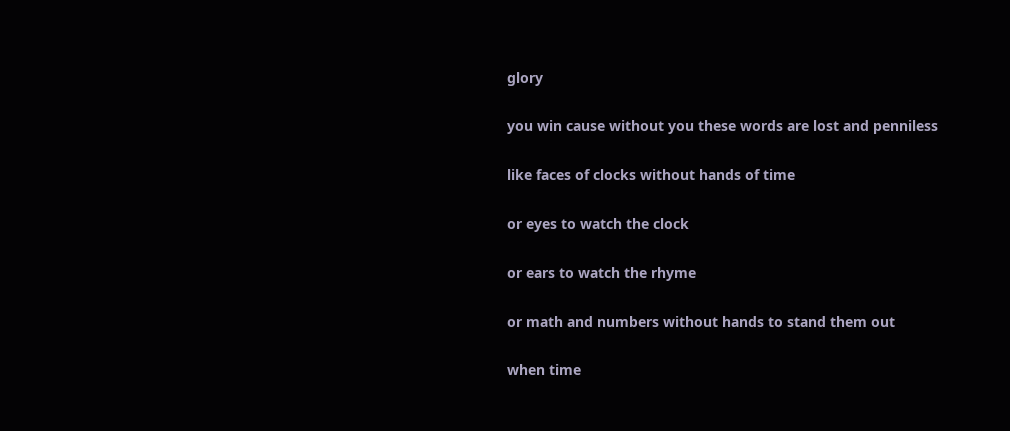glory

you win cause without you these words are lost and penniless

like faces of clocks without hands of time

or eyes to watch the clock

or ears to watch the rhyme

or math and numbers without hands to stand them out

when time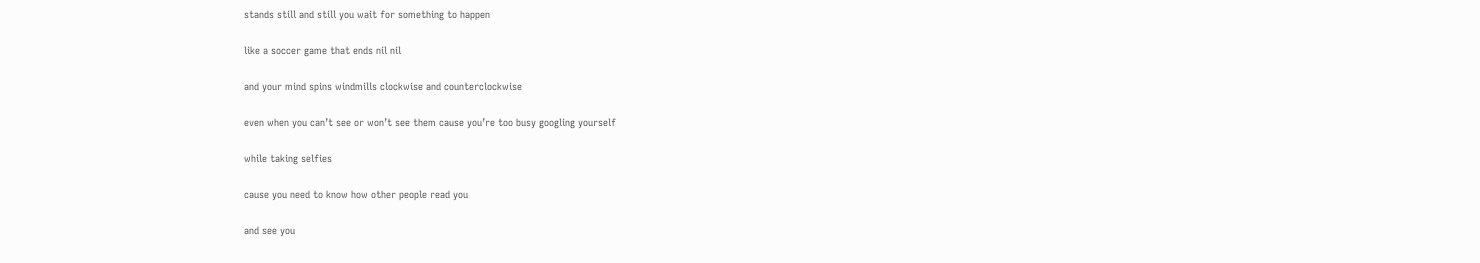stands still and still you wait for something to happen

like a soccer game that ends nil nil

and your mind spins windmills clockwise and counterclockwise

even when you can’t see or won’t see them cause you’re too busy googling yourself

while taking selfies

cause you need to know how other people read you

and see you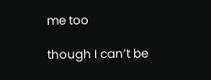me too

though I can’t be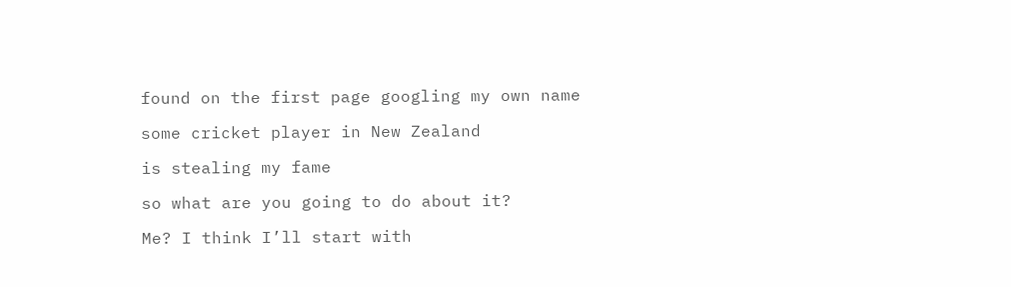found on the first page googling my own name

some cricket player in New Zealand

is stealing my fame

so what are you going to do about it?

Me? I think I’ll start with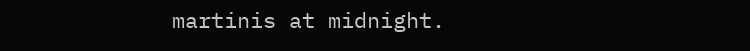martinis at midnight.